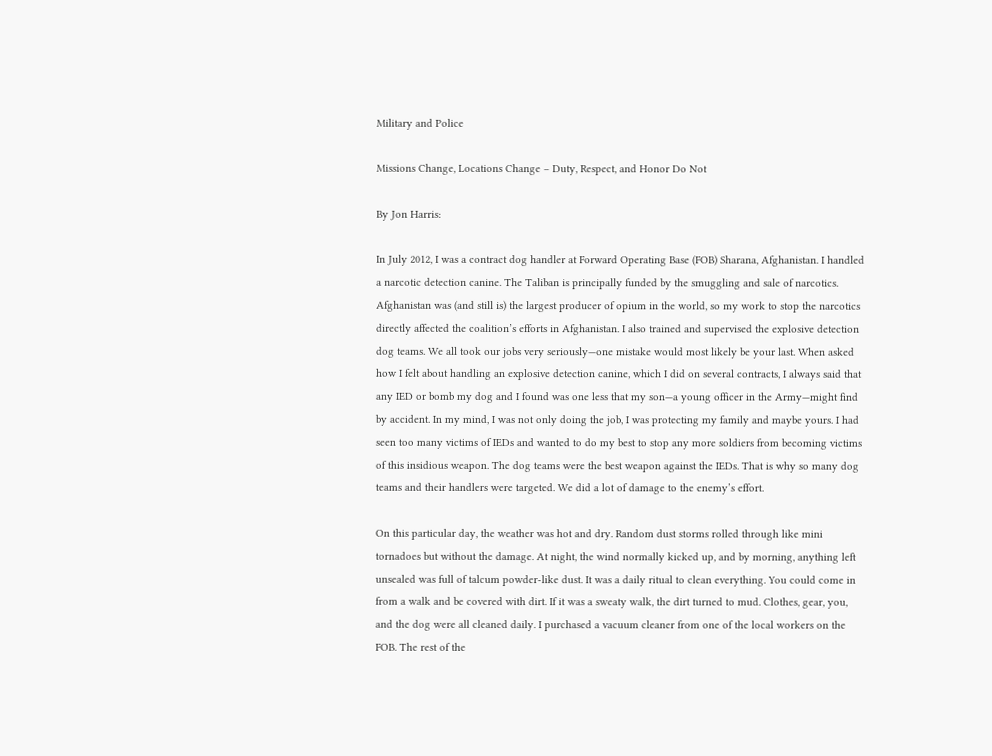Military and Police

Missions Change, Locations Change – Duty, Respect, and Honor Do Not

By Jon Harris:

In July 2012, I was a contract dog handler at Forward Operating Base (FOB) Sharana, Afghanistan. I handled a narcotic detection canine. The Taliban is principally funded by the smuggling and sale of narcotics. Afghanistan was (and still is) the largest producer of opium in the world, so my work to stop the narcotics directly affected the coalition’s efforts in Afghanistan. I also trained and supervised the explosive detection dog teams. We all took our jobs very seriously—one mistake would most likely be your last. When asked how I felt about handling an explosive detection canine, which I did on several contracts, I always said that any IED or bomb my dog and I found was one less that my son—a young officer in the Army—might find by accident. In my mind, I was not only doing the job, I was protecting my family and maybe yours. I had seen too many victims of IEDs and wanted to do my best to stop any more soldiers from becoming victims of this insidious weapon. The dog teams were the best weapon against the IEDs. That is why so many dog teams and their handlers were targeted. We did a lot of damage to the enemy’s effort.

On this particular day, the weather was hot and dry. Random dust storms rolled through like mini tornadoes but without the damage. At night, the wind normally kicked up, and by morning, anything left unsealed was full of talcum powder-like dust. It was a daily ritual to clean everything. You could come in from a walk and be covered with dirt. If it was a sweaty walk, the dirt turned to mud. Clothes, gear, you, and the dog were all cleaned daily. I purchased a vacuum cleaner from one of the local workers on the FOB. The rest of the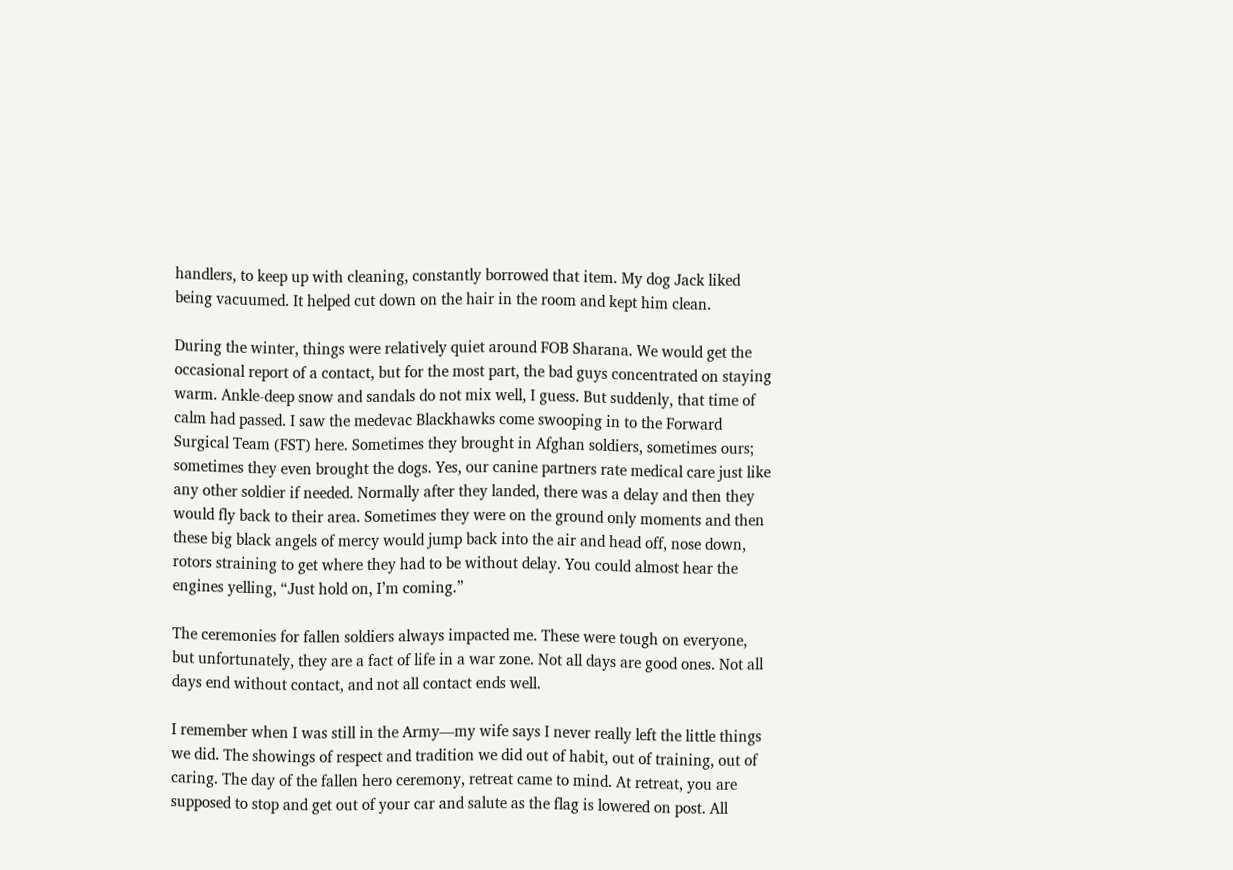handlers, to keep up with cleaning, constantly borrowed that item. My dog Jack liked being vacuumed. It helped cut down on the hair in the room and kept him clean.

During the winter, things were relatively quiet around FOB Sharana. We would get the occasional report of a contact, but for the most part, the bad guys concentrated on staying warm. Ankle-deep snow and sandals do not mix well, I guess. But suddenly, that time of calm had passed. I saw the medevac Blackhawks come swooping in to the Forward Surgical Team (FST) here. Sometimes they brought in Afghan soldiers, sometimes ours; sometimes they even brought the dogs. Yes, our canine partners rate medical care just like any other soldier if needed. Normally after they landed, there was a delay and then they would fly back to their area. Sometimes they were on the ground only moments and then these big black angels of mercy would jump back into the air and head off, nose down, rotors straining to get where they had to be without delay. You could almost hear the engines yelling, “Just hold on, I’m coming.”

The ceremonies for fallen soldiers always impacted me. These were tough on everyone, but unfortunately, they are a fact of life in a war zone. Not all days are good ones. Not all days end without contact, and not all contact ends well.

I remember when I was still in the Army—my wife says I never really left the little things we did. The showings of respect and tradition we did out of habit, out of training, out of caring. The day of the fallen hero ceremony, retreat came to mind. At retreat, you are supposed to stop and get out of your car and salute as the flag is lowered on post. All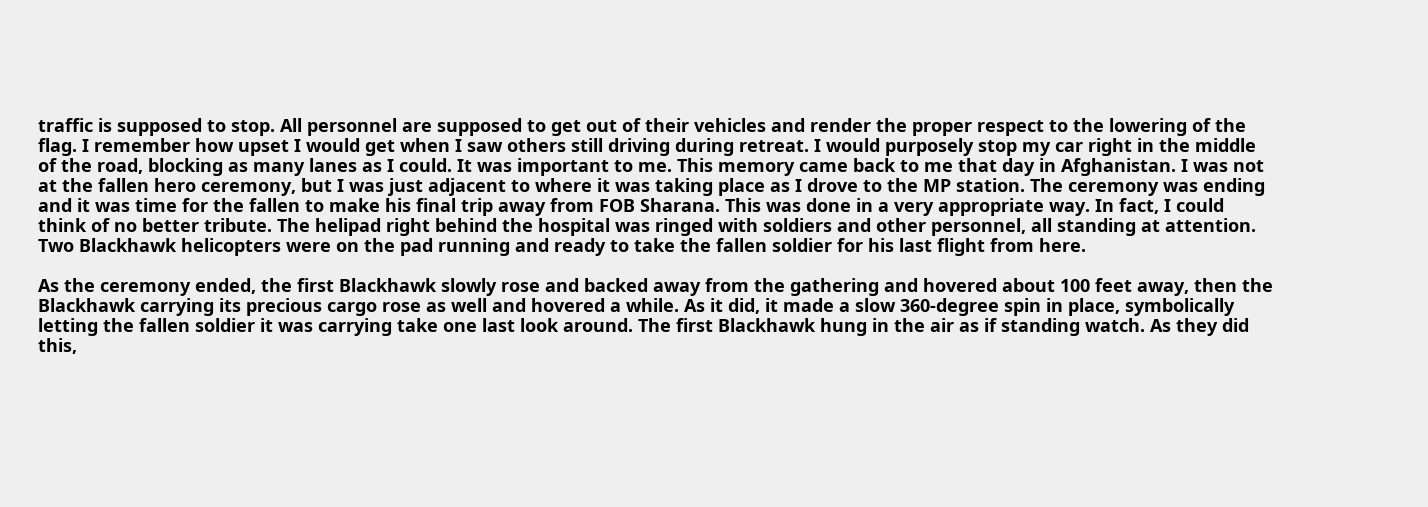traffic is supposed to stop. All personnel are supposed to get out of their vehicles and render the proper respect to the lowering of the flag. I remember how upset I would get when I saw others still driving during retreat. I would purposely stop my car right in the middle of the road, blocking as many lanes as I could. It was important to me. This memory came back to me that day in Afghanistan. I was not at the fallen hero ceremony, but I was just adjacent to where it was taking place as I drove to the MP station. The ceremony was ending and it was time for the fallen to make his final trip away from FOB Sharana. This was done in a very appropriate way. In fact, I could think of no better tribute. The helipad right behind the hospital was ringed with soldiers and other personnel, all standing at attention. Two Blackhawk helicopters were on the pad running and ready to take the fallen soldier for his last flight from here.

As the ceremony ended, the first Blackhawk slowly rose and backed away from the gathering and hovered about 100 feet away, then the Blackhawk carrying its precious cargo rose as well and hovered a while. As it did, it made a slow 360-degree spin in place, symbolically letting the fallen soldier it was carrying take one last look around. The first Blackhawk hung in the air as if standing watch. As they did this,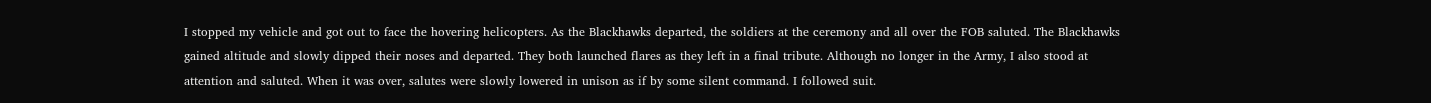I stopped my vehicle and got out to face the hovering helicopters. As the Blackhawks departed, the soldiers at the ceremony and all over the FOB saluted. The Blackhawks gained altitude and slowly dipped their noses and departed. They both launched flares as they left in a final tribute. Although no longer in the Army, I also stood at attention and saluted. When it was over, salutes were slowly lowered in unison as if by some silent command. I followed suit.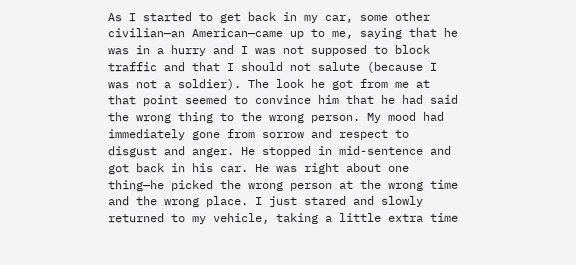As I started to get back in my car, some other civilian—an American—came up to me, saying that he was in a hurry and I was not supposed to block traffic and that I should not salute (because I was not a soldier). The look he got from me at that point seemed to convince him that he had said the wrong thing to the wrong person. My mood had immediately gone from sorrow and respect to disgust and anger. He stopped in mid-sentence and got back in his car. He was right about one thing—he picked the wrong person at the wrong time and the wrong place. I just stared and slowly returned to my vehicle, taking a little extra time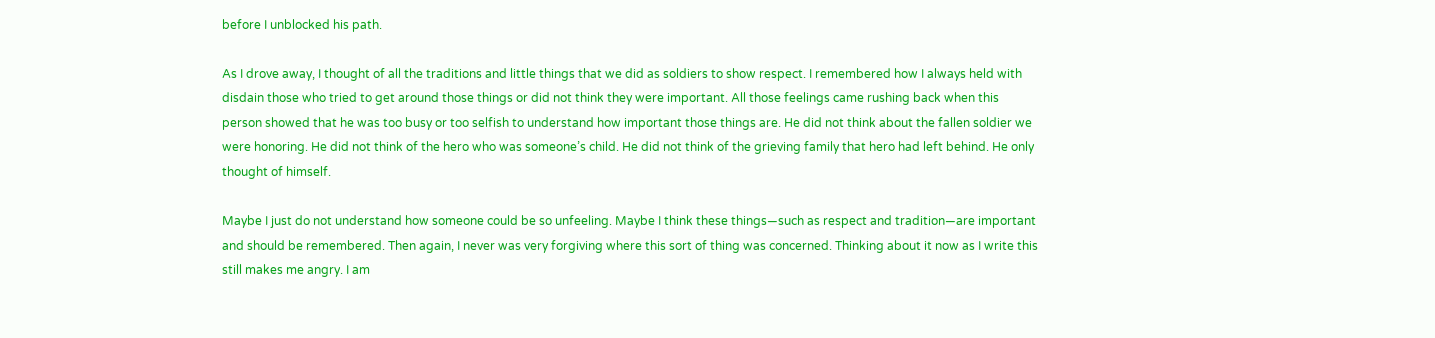before I unblocked his path.

As I drove away, I thought of all the traditions and little things that we did as soldiers to show respect. I remembered how I always held with disdain those who tried to get around those things or did not think they were important. All those feelings came rushing back when this person showed that he was too busy or too selfish to understand how important those things are. He did not think about the fallen soldier we were honoring. He did not think of the hero who was someone’s child. He did not think of the grieving family that hero had left behind. He only thought of himself.

Maybe I just do not understand how someone could be so unfeeling. Maybe I think these things—such as respect and tradition—are important and should be remembered. Then again, I never was very forgiving where this sort of thing was concerned. Thinking about it now as I write this still makes me angry. I am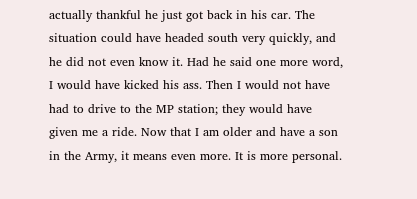actually thankful he just got back in his car. The situation could have headed south very quickly, and he did not even know it. Had he said one more word, I would have kicked his ass. Then I would not have had to drive to the MP station; they would have given me a ride. Now that I am older and have a son in the Army, it means even more. It is more personal.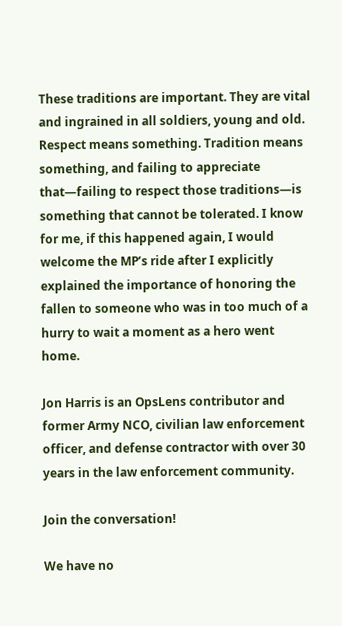These traditions are important. They are vital and ingrained in all soldiers, young and old. Respect means something. Tradition means something, and failing to appreciate that—failing to respect those traditions—is something that cannot be tolerated. I know for me, if this happened again, I would welcome the MP’s ride after I explicitly explained the importance of honoring the fallen to someone who was in too much of a hurry to wait a moment as a hero went home.

Jon Harris is an OpsLens contributor and former Army NCO, civilian law enforcement officer, and defense contractor with over 30 years in the law enforcement community.

Join the conversation!

We have no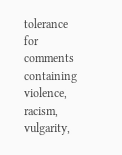tolerance for comments containing violence, racism, vulgarity,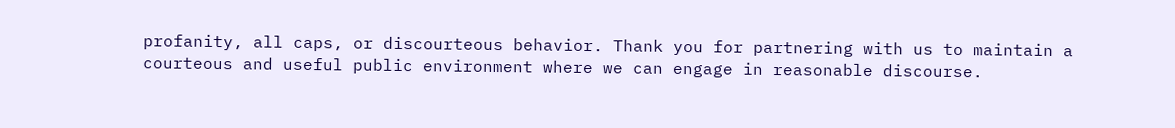profanity, all caps, or discourteous behavior. Thank you for partnering with us to maintain a courteous and useful public environment where we can engage in reasonable discourse.